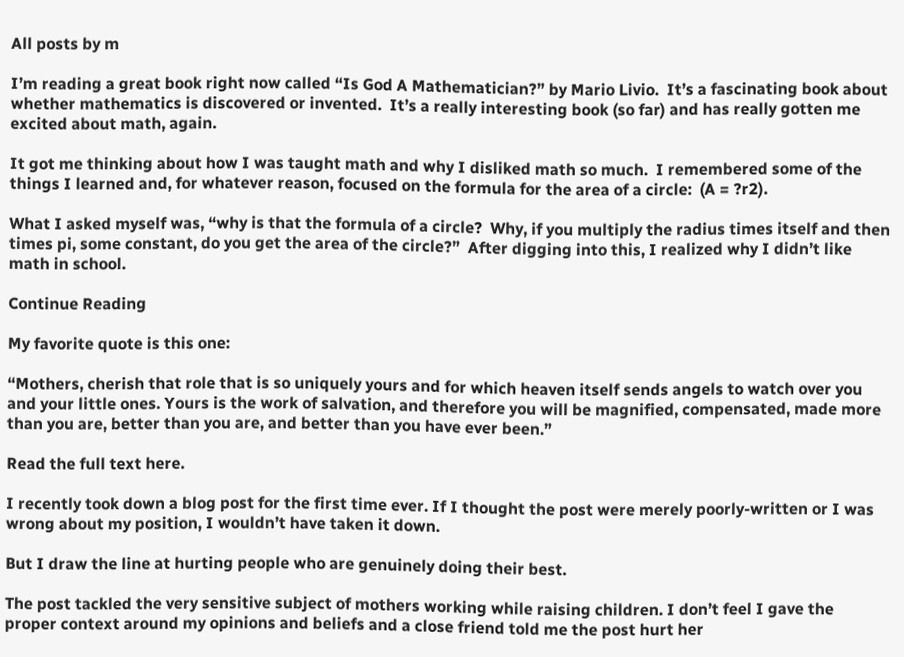All posts by m

I’m reading a great book right now called “Is God A Mathematician?” by Mario Livio.  It’s a fascinating book about whether mathematics is discovered or invented.  It’s a really interesting book (so far) and has really gotten me excited about math, again.

It got me thinking about how I was taught math and why I disliked math so much.  I remembered some of the things I learned and, for whatever reason, focused on the formula for the area of a circle:  (A = ?r2).

What I asked myself was, “why is that the formula of a circle?  Why, if you multiply the radius times itself and then times pi, some constant, do you get the area of the circle?”  After digging into this, I realized why I didn’t like math in school.

Continue Reading

My favorite quote is this one:

“Mothers, cherish that role that is so uniquely yours and for which heaven itself sends angels to watch over you and your little ones. Yours is the work of salvation, and therefore you will be magnified, compensated, made more than you are, better than you are, and better than you have ever been.”

Read the full text here.

I recently took down a blog post for the first time ever. If I thought the post were merely poorly-written or I was wrong about my position, I wouldn’t have taken it down.

But I draw the line at hurting people who are genuinely doing their best.

The post tackled the very sensitive subject of mothers working while raising children. I don’t feel I gave the proper context around my opinions and beliefs and a close friend told me the post hurt her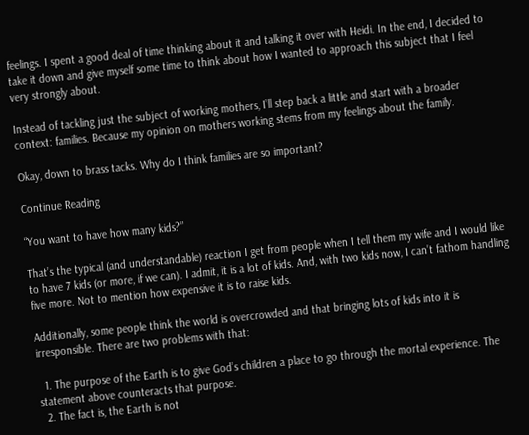feelings. I spent a good deal of time thinking about it and talking it over with Heidi. In the end, I decided to take it down and give myself some time to think about how I wanted to approach this subject that I feel very strongly about.

Instead of tackling just the subject of working mothers, I’ll step back a little and start with a broader context: families. Because my opinion on mothers working stems from my feelings about the family.

Okay, down to brass tacks. Why do I think families are so important?

Continue Reading

“You want to have how many kids?”

That’s the typical (and understandable) reaction I get from people when I tell them my wife and I would like to have 7 kids (or more, if we can). I admit, it is a lot of kids. And, with two kids now, I can’t fathom handling five more. Not to mention how expensive it is to raise kids.

Additionally, some people think the world is overcrowded and that bringing lots of kids into it is irresponsible. There are two problems with that:

  1. The purpose of the Earth is to give God’s children a place to go through the mortal experience. The statement above counteracts that purpose.
  2. The fact is, the Earth is not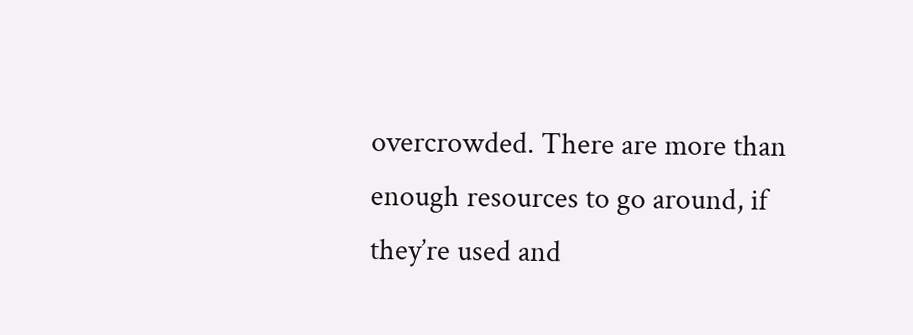overcrowded. There are more than enough resources to go around, if they’re used and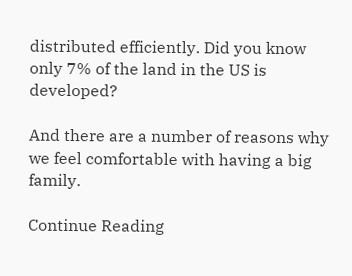distributed efficiently. Did you know only 7% of the land in the US is developed?

And there are a number of reasons why we feel comfortable with having a big family.

Continue Reading